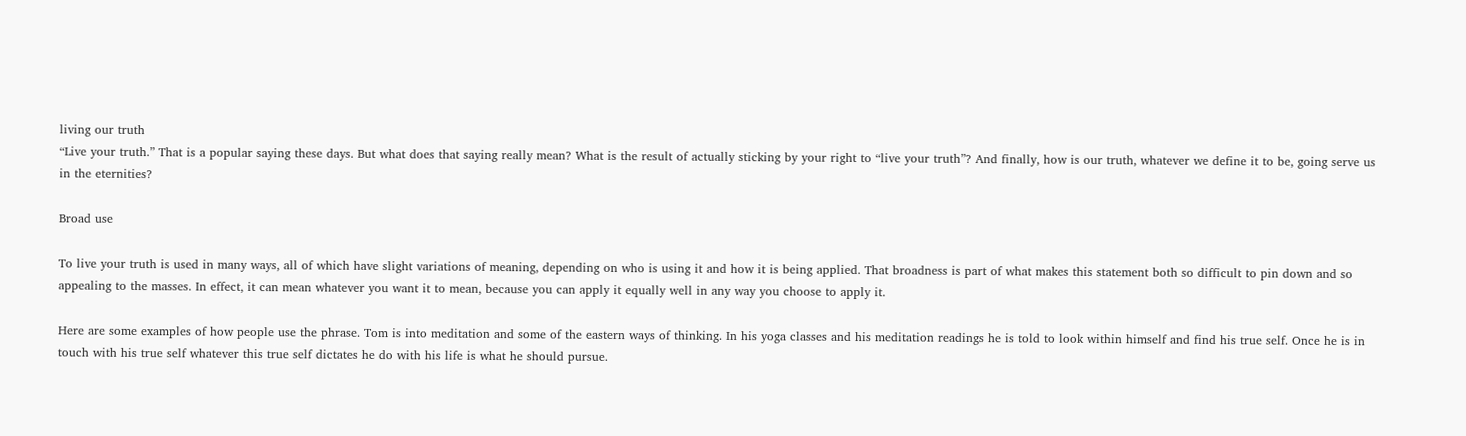living our truth
“Live your truth.” That is a popular saying these days. But what does that saying really mean? What is the result of actually sticking by your right to “live your truth”? And finally, how is our truth, whatever we define it to be, going serve us in the eternities?

Broad use

To live your truth is used in many ways, all of which have slight variations of meaning, depending on who is using it and how it is being applied. That broadness is part of what makes this statement both so difficult to pin down and so appealing to the masses. In effect, it can mean whatever you want it to mean, because you can apply it equally well in any way you choose to apply it.

Here are some examples of how people use the phrase. Tom is into meditation and some of the eastern ways of thinking. In his yoga classes and his meditation readings he is told to look within himself and find his true self. Once he is in touch with his true self whatever this true self dictates he do with his life is what he should pursue.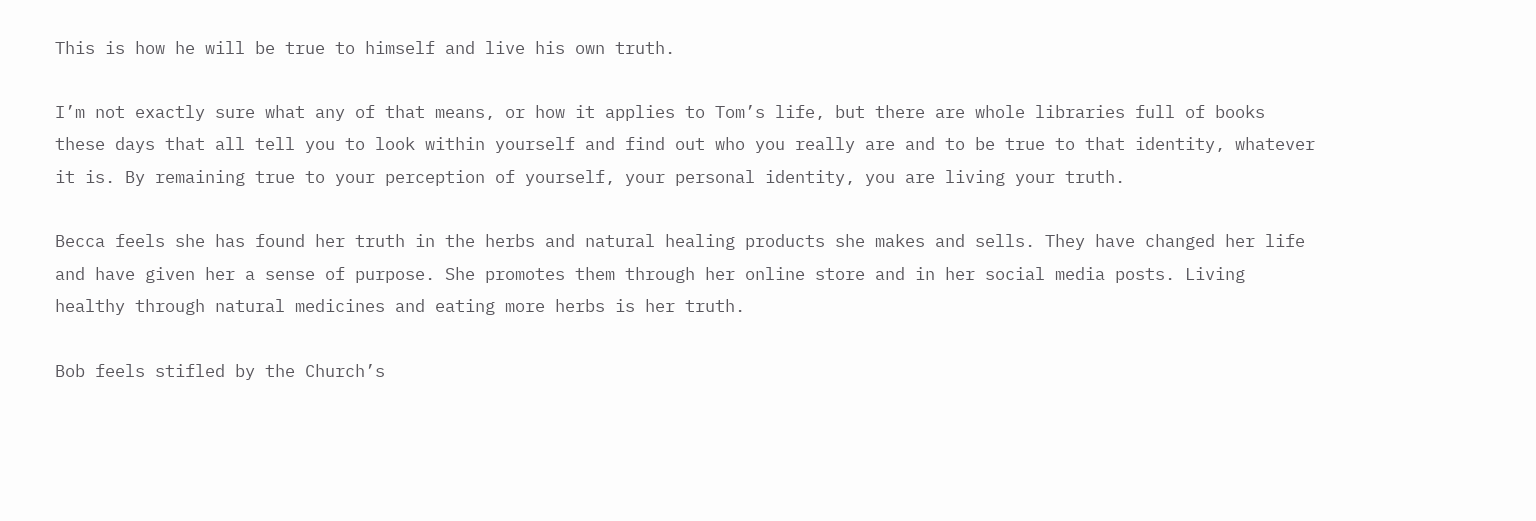This is how he will be true to himself and live his own truth.

I’m not exactly sure what any of that means, or how it applies to Tom’s life, but there are whole libraries full of books these days that all tell you to look within yourself and find out who you really are and to be true to that identity, whatever it is. By remaining true to your perception of yourself, your personal identity, you are living your truth.

Becca feels she has found her truth in the herbs and natural healing products she makes and sells. They have changed her life and have given her a sense of purpose. She promotes them through her online store and in her social media posts. Living healthy through natural medicines and eating more herbs is her truth.

Bob feels stifled by the Church’s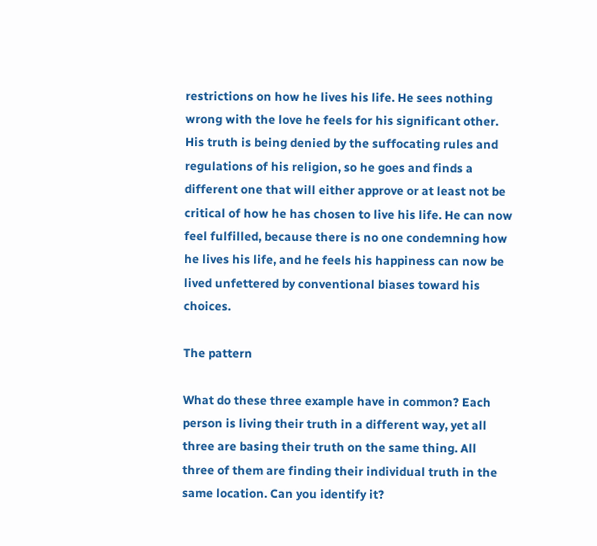restrictions on how he lives his life. He sees nothing wrong with the love he feels for his significant other. His truth is being denied by the suffocating rules and regulations of his religion, so he goes and finds a different one that will either approve or at least not be critical of how he has chosen to live his life. He can now feel fulfilled, because there is no one condemning how he lives his life, and he feels his happiness can now be lived unfettered by conventional biases toward his choices.

The pattern

What do these three example have in common? Each person is living their truth in a different way, yet all three are basing their truth on the same thing. All three of them are finding their individual truth in the same location. Can you identify it?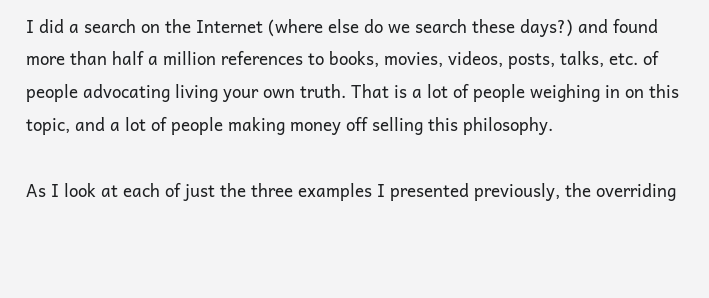I did a search on the Internet (where else do we search these days?) and found more than half a million references to books, movies, videos, posts, talks, etc. of people advocating living your own truth. That is a lot of people weighing in on this topic, and a lot of people making money off selling this philosophy.

As I look at each of just the three examples I presented previously, the overriding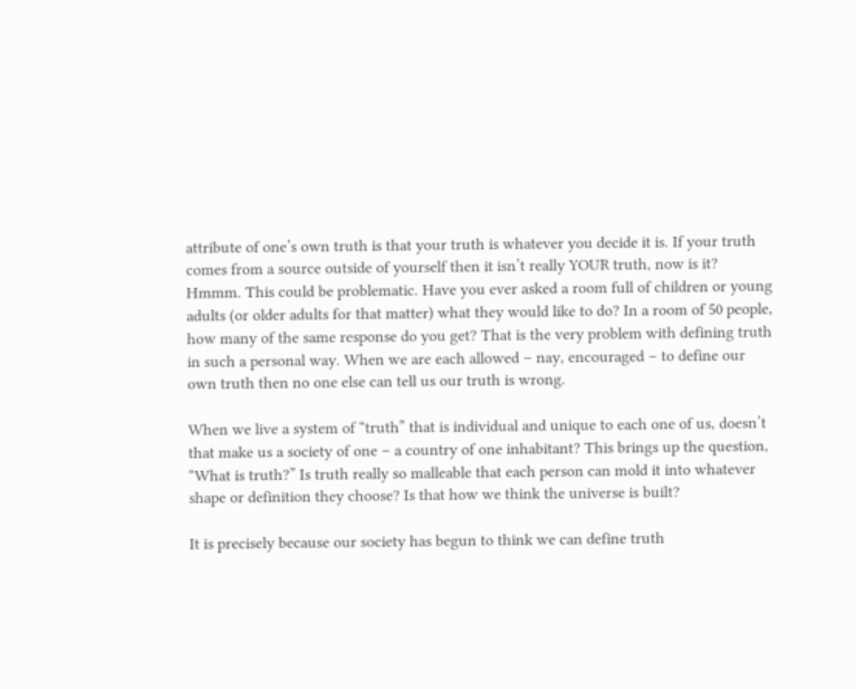attribute of one’s own truth is that your truth is whatever you decide it is. If your truth comes from a source outside of yourself then it isn’t really YOUR truth, now is it? Hmmm. This could be problematic. Have you ever asked a room full of children or young adults (or older adults for that matter) what they would like to do? In a room of 50 people, how many of the same response do you get? That is the very problem with defining truth in such a personal way. When we are each allowed – nay, encouraged – to define our own truth then no one else can tell us our truth is wrong.

When we live a system of “truth” that is individual and unique to each one of us, doesn’t that make us a society of one – a country of one inhabitant? This brings up the question, “What is truth?” Is truth really so malleable that each person can mold it into whatever shape or definition they choose? Is that how we think the universe is built?

It is precisely because our society has begun to think we can define truth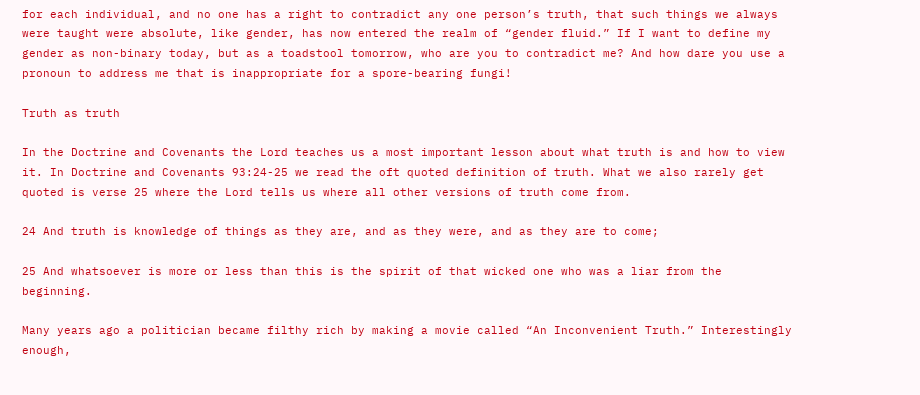for each individual, and no one has a right to contradict any one person’s truth, that such things we always were taught were absolute, like gender, has now entered the realm of “gender fluid.” If I want to define my gender as non-binary today, but as a toadstool tomorrow, who are you to contradict me? And how dare you use a pronoun to address me that is inappropriate for a spore-bearing fungi!

Truth as truth

In the Doctrine and Covenants the Lord teaches us a most important lesson about what truth is and how to view it. In Doctrine and Covenants 93:24-25 we read the oft quoted definition of truth. What we also rarely get quoted is verse 25 where the Lord tells us where all other versions of truth come from.

24 And truth is knowledge of things as they are, and as they were, and as they are to come;

25 And whatsoever is more or less than this is the spirit of that wicked one who was a liar from the beginning.

Many years ago a politician became filthy rich by making a movie called “An Inconvenient Truth.” Interestingly enough,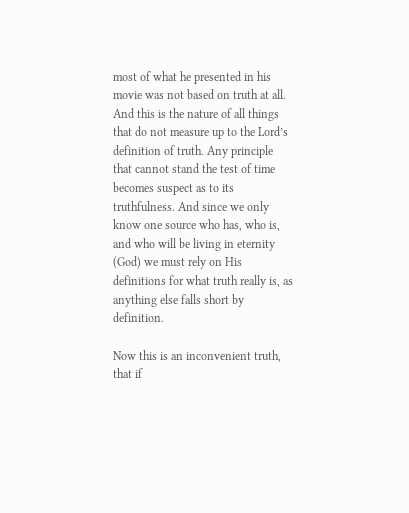most of what he presented in his movie was not based on truth at all. And this is the nature of all things that do not measure up to the Lord’s definition of truth. Any principle that cannot stand the test of time becomes suspect as to its truthfulness. And since we only know one source who has, who is, and who will be living in eternity (God) we must rely on His definitions for what truth really is, as anything else falls short by definition.

Now this is an inconvenient truth, that if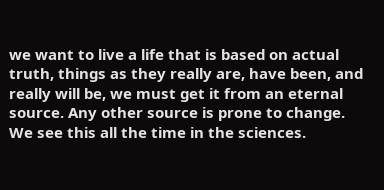we want to live a life that is based on actual truth, things as they really are, have been, and really will be, we must get it from an eternal source. Any other source is prone to change. We see this all the time in the sciences.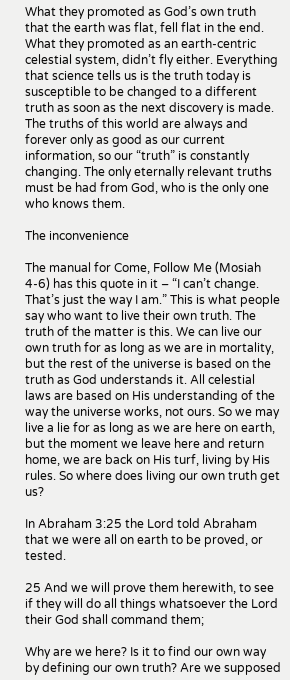What they promoted as God’s own truth that the earth was flat, fell flat in the end. What they promoted as an earth-centric celestial system, didn’t fly either. Everything that science tells us is the truth today is susceptible to be changed to a different truth as soon as the next discovery is made. The truths of this world are always and forever only as good as our current information, so our “truth” is constantly changing. The only eternally relevant truths must be had from God, who is the only one who knows them.

The inconvenience

The manual for Come, Follow Me (Mosiah 4-6) has this quote in it – “I can’t change. That’s just the way I am.” This is what people say who want to live their own truth. The truth of the matter is this. We can live our own truth for as long as we are in mortality, but the rest of the universe is based on the truth as God understands it. All celestial laws are based on His understanding of the way the universe works, not ours. So we may live a lie for as long as we are here on earth, but the moment we leave here and return home, we are back on His turf, living by His rules. So where does living our own truth get us?

In Abraham 3:25 the Lord told Abraham that we were all on earth to be proved, or tested.

25 And we will prove them herewith, to see if they will do all things whatsoever the Lord their God shall command them;

Why are we here? Is it to find our own way by defining our own truth? Are we supposed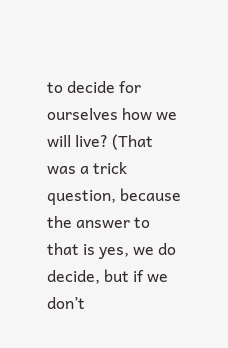to decide for ourselves how we will live? (That was a trick question, because the answer to that is yes, we do decide, but if we don’t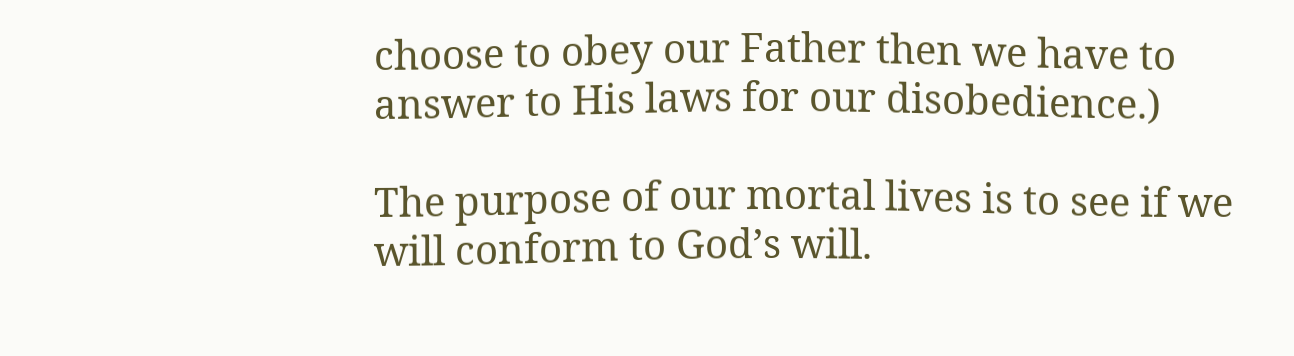choose to obey our Father then we have to answer to His laws for our disobedience.)

The purpose of our mortal lives is to see if we will conform to God’s will.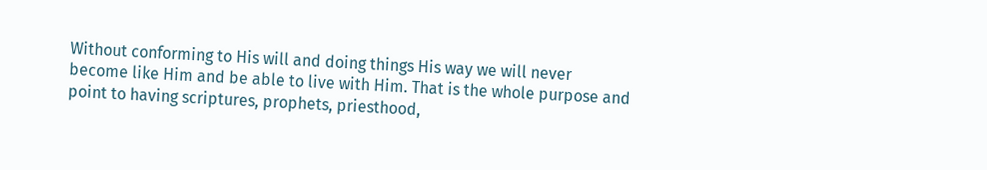Without conforming to His will and doing things His way we will never become like Him and be able to live with Him. That is the whole purpose and point to having scriptures, prophets, priesthood,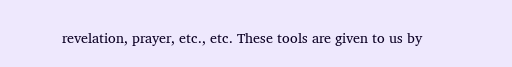revelation, prayer, etc., etc. These tools are given to us by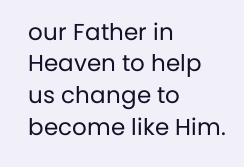our Father in Heaven to help us change to become like Him.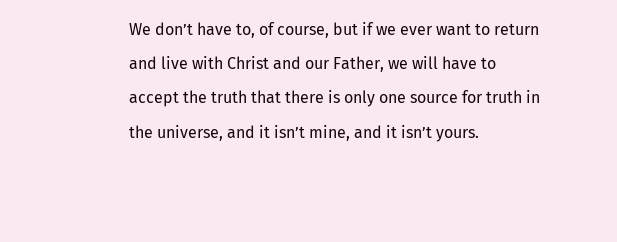We don’t have to, of course, but if we ever want to return and live with Christ and our Father, we will have to accept the truth that there is only one source for truth in the universe, and it isn’t mine, and it isn’t yours.